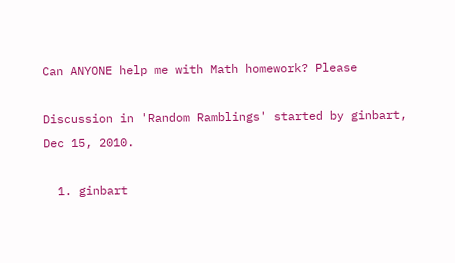Can ANYONE help me with Math homework? Please

Discussion in 'Random Ramblings' started by ginbart, Dec 15, 2010.

  1. ginbart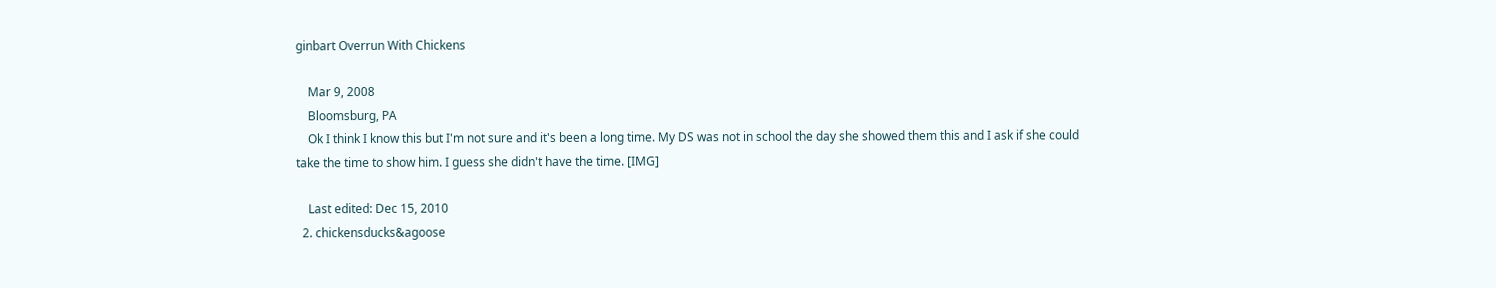ginbart Overrun With Chickens

    Mar 9, 2008
    Bloomsburg, PA
    Ok I think I know this but I'm not sure and it's been a long time. My DS was not in school the day she showed them this and I ask if she could take the time to show him. I guess she didn't have the time. [IMG]

    Last edited: Dec 15, 2010
  2. chickensducks&agoose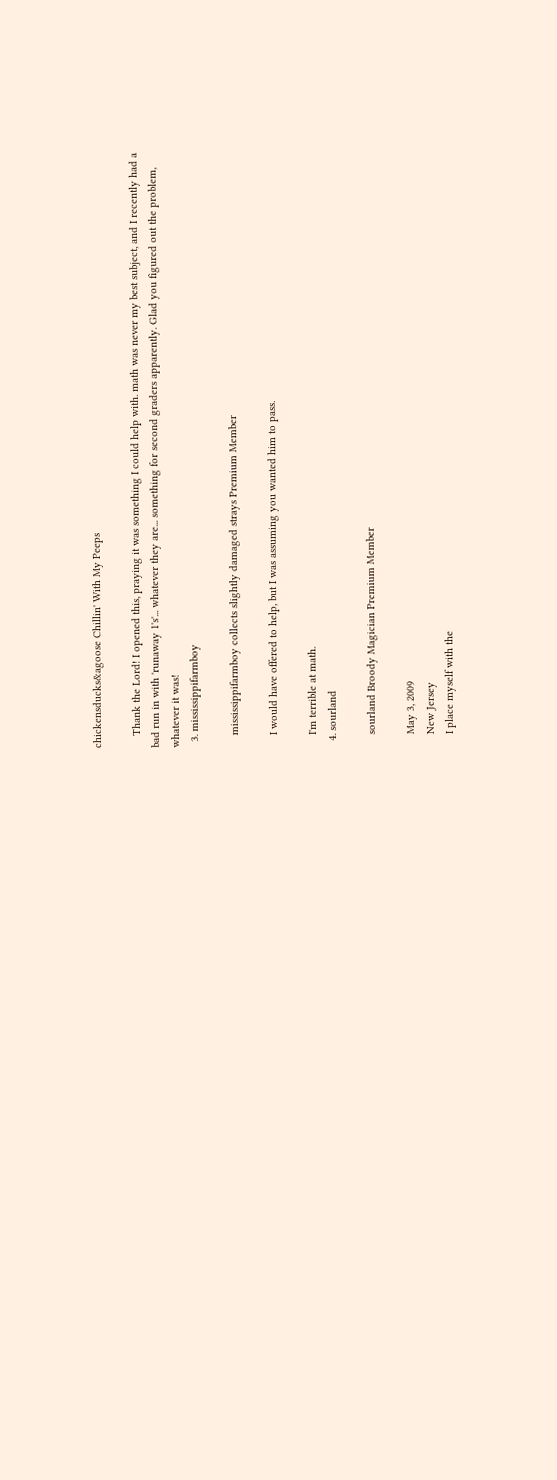chickensducks&agoose Chillin' With My Peeps

    Thank the Lord! I opened this, praying it was something I could help with. math was never my best subject, and I recently had a bad run in with 'runaway 1's'... whatever they are... something for second graders apparently. Glad you figured out the problem, whatever it was!
  3. mississippifarmboy

    mississippifarmboy collects slightly damaged strays Premium Member

    I would have offered to help, but I was assuming you wanted him to pass.

    I'm terrible at math.
  4. sourland

    sourland Broody Magician Premium Member

    May 3, 2009
    New Jersey
    I place myself with the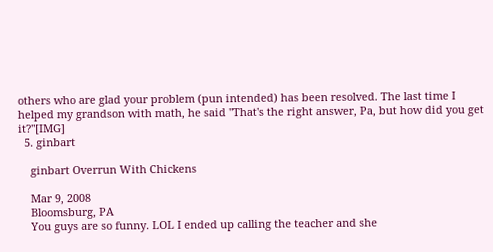others who are glad your problem (pun intended) has been resolved. The last time I helped my grandson with math, he said "That's the right answer, Pa, but how did you get it?"[IMG]
  5. ginbart

    ginbart Overrun With Chickens

    Mar 9, 2008
    Bloomsburg, PA
    You guys are so funny. LOL I ended up calling the teacher and she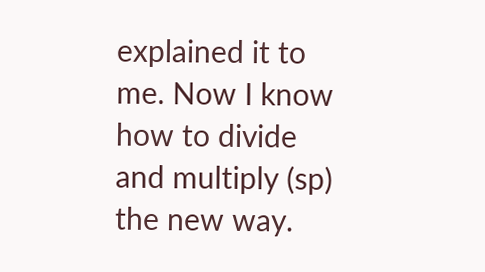explained it to me. Now I know how to divide and multiply (sp) the new way.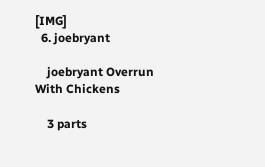[IMG]
  6. joebryant

    joebryant Overrun With Chickens

    3 parts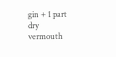gin + 1 part dry vermouth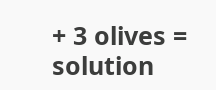+ 3 olives = solution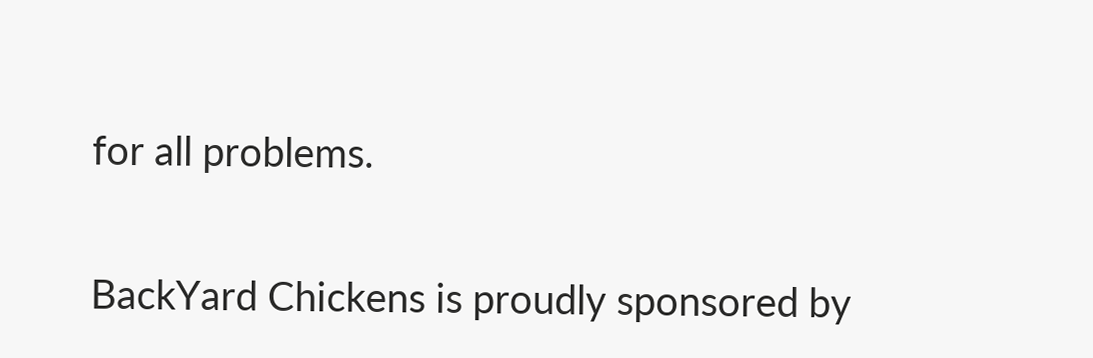for all problems.

BackYard Chickens is proudly sponsored by